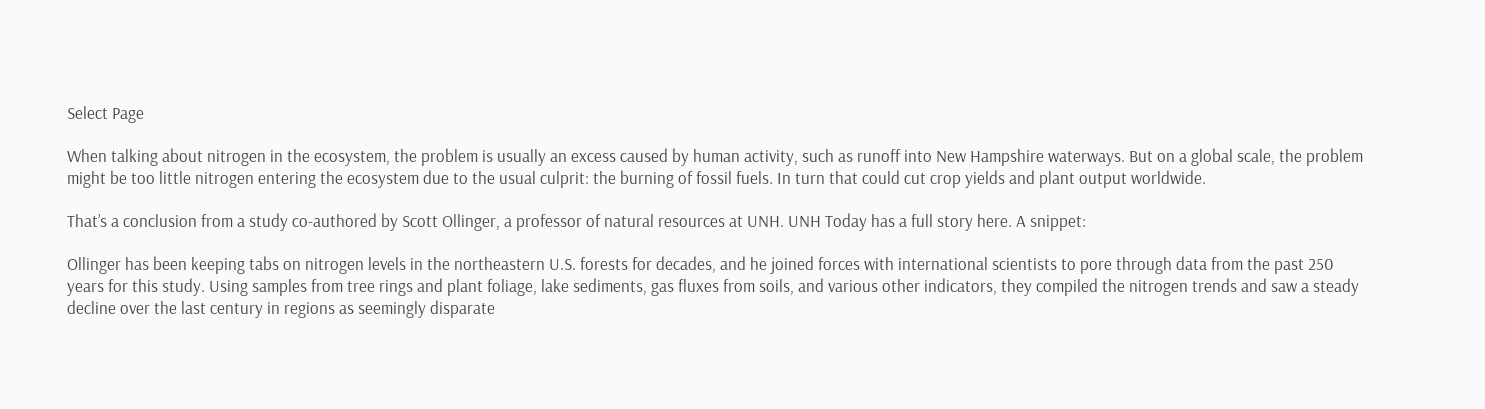Select Page

When talking about nitrogen in the ecosystem, the problem is usually an excess caused by human activity, such as runoff into New Hampshire waterways. But on a global scale, the problem might be too little nitrogen entering the ecosystem due to the usual culprit: the burning of fossil fuels. In turn that could cut crop yields and plant output worldwide.

That’s a conclusion from a study co-authored by Scott Ollinger, a professor of natural resources at UNH. UNH Today has a full story here. A snippet:

Ollinger has been keeping tabs on nitrogen levels in the northeastern U.S. forests for decades, and he joined forces with international scientists to pore through data from the past 250 years for this study. Using samples from tree rings and plant foliage, lake sediments, gas fluxes from soils, and various other indicators, they compiled the nitrogen trends and saw a steady decline over the last century in regions as seemingly disparate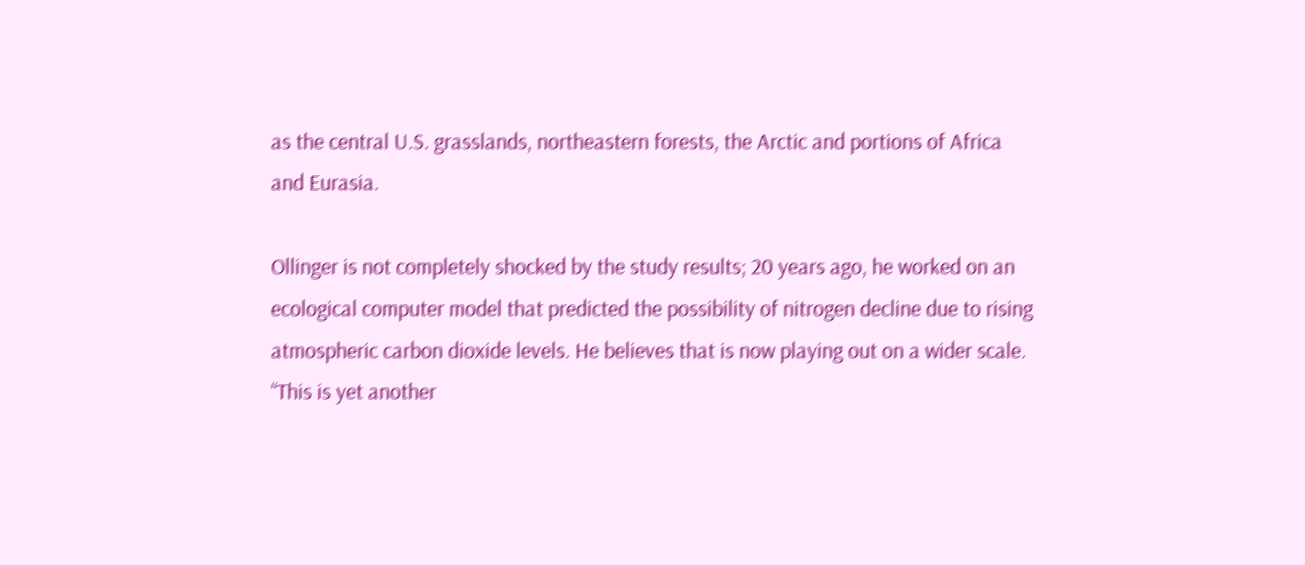as the central U.S. grasslands, northeastern forests, the Arctic and portions of Africa and Eurasia.

Ollinger is not completely shocked by the study results; 20 years ago, he worked on an ecological computer model that predicted the possibility of nitrogen decline due to rising atmospheric carbon dioxide levels. He believes that is now playing out on a wider scale. “This is yet another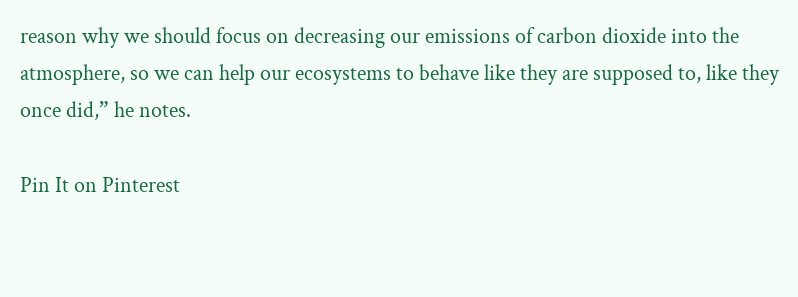reason why we should focus on decreasing our emissions of carbon dioxide into the atmosphere, so we can help our ecosystems to behave like they are supposed to, like they once did,” he notes.

Pin It on Pinterest